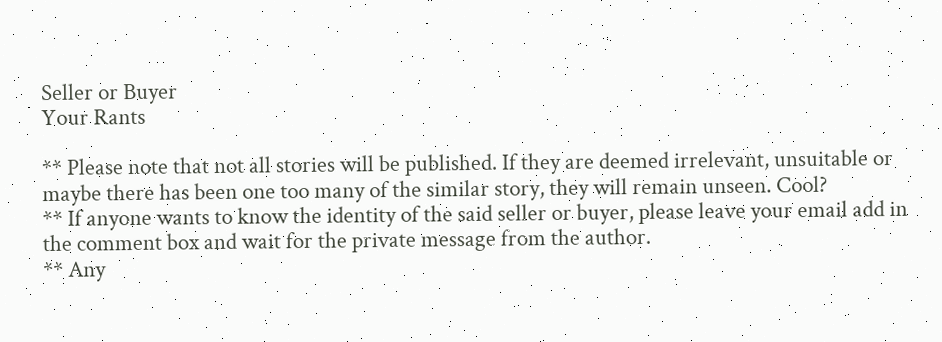Seller or Buyer
Your Rants

** Please note that not all stories will be published. If they are deemed irrelevant, unsuitable or maybe there has been one too many of the similar story, they will remain unseen. Cool?
** If anyone wants to know the identity of the said seller or buyer, please leave your email add in the comment box and wait for the private message from the author.
** Any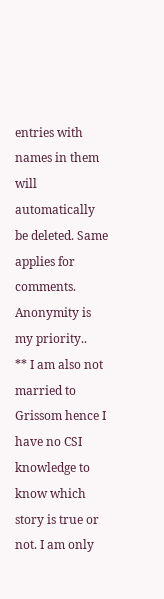entries with names in them will automatically be deleted. Same applies for comments. Anonymity is my priority..
** I am also not married to Grissom hence I have no CSI knowledge to know which story is true or not. I am only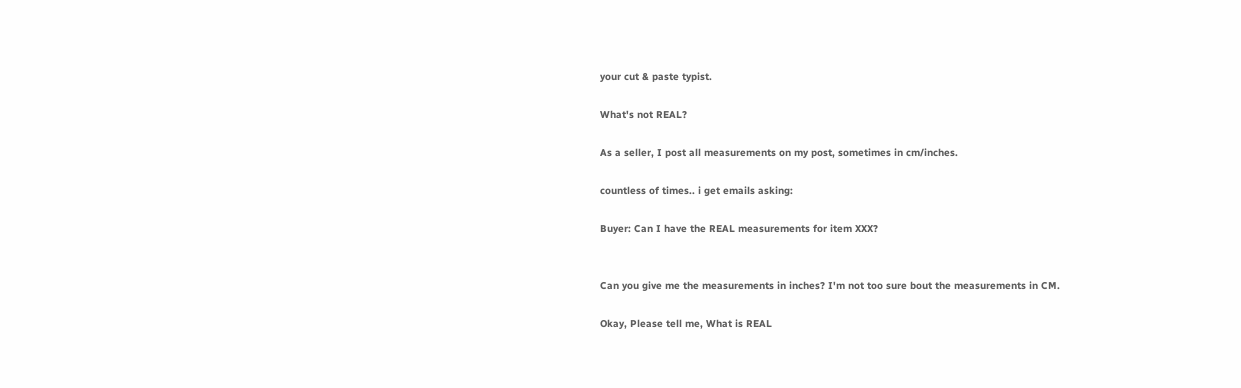your cut & paste typist.

What's not REAL?

As a seller, I post all measurements on my post, sometimes in cm/inches.

countless of times.. i get emails asking:

Buyer: Can I have the REAL measurements for item XXX?


Can you give me the measurements in inches? I'm not too sure bout the measurements in CM.

Okay, Please tell me, What is REAL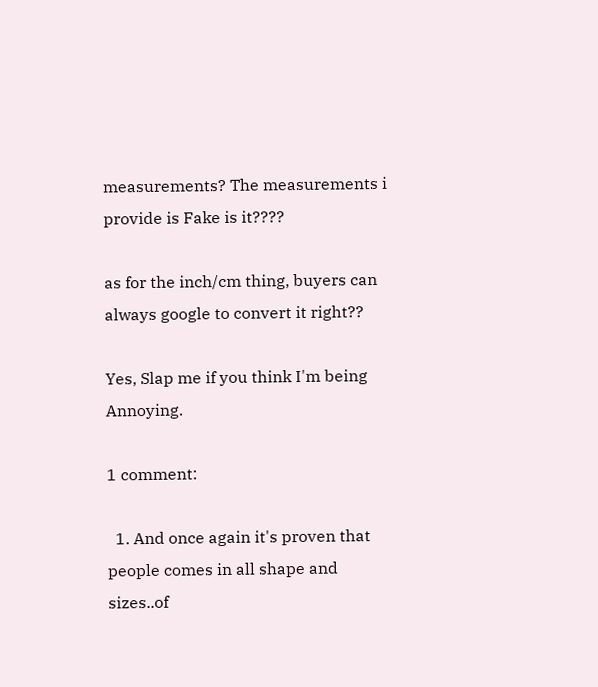measurements? The measurements i provide is Fake is it????

as for the inch/cm thing, buyers can always google to convert it right??

Yes, Slap me if you think I'm being Annoying.

1 comment:

  1. And once again it's proven that people comes in all shape and sizes..of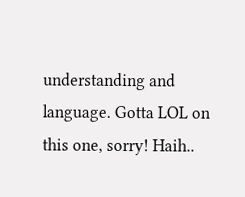understanding and language. Gotta LOL on this one, sorry! Haih..